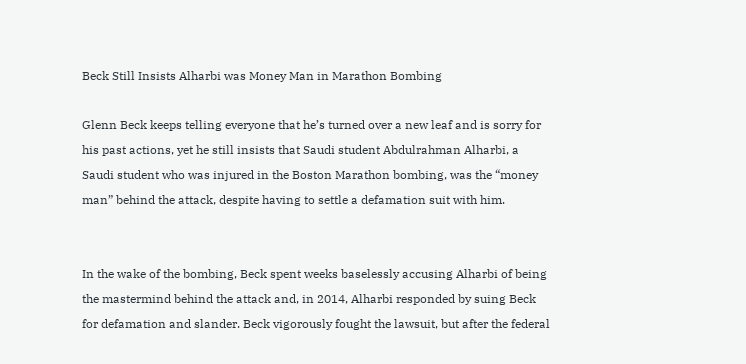Beck Still Insists Alharbi was Money Man in Marathon Bombing

Glenn Beck keeps telling everyone that he’s turned over a new leaf and is sorry for his past actions, yet he still insists that Saudi student Abdulrahman Alharbi, a Saudi student who was injured in the Boston Marathon bombing, was the “money man” behind the attack, despite having to settle a defamation suit with him.


In the wake of the bombing, Beck spent weeks baselessly accusing Alharbi of being the mastermind behind the attack and, in 2014, Alharbi responded by suing Beck for defamation and slander. Beck vigorously fought the lawsuit, but after the federal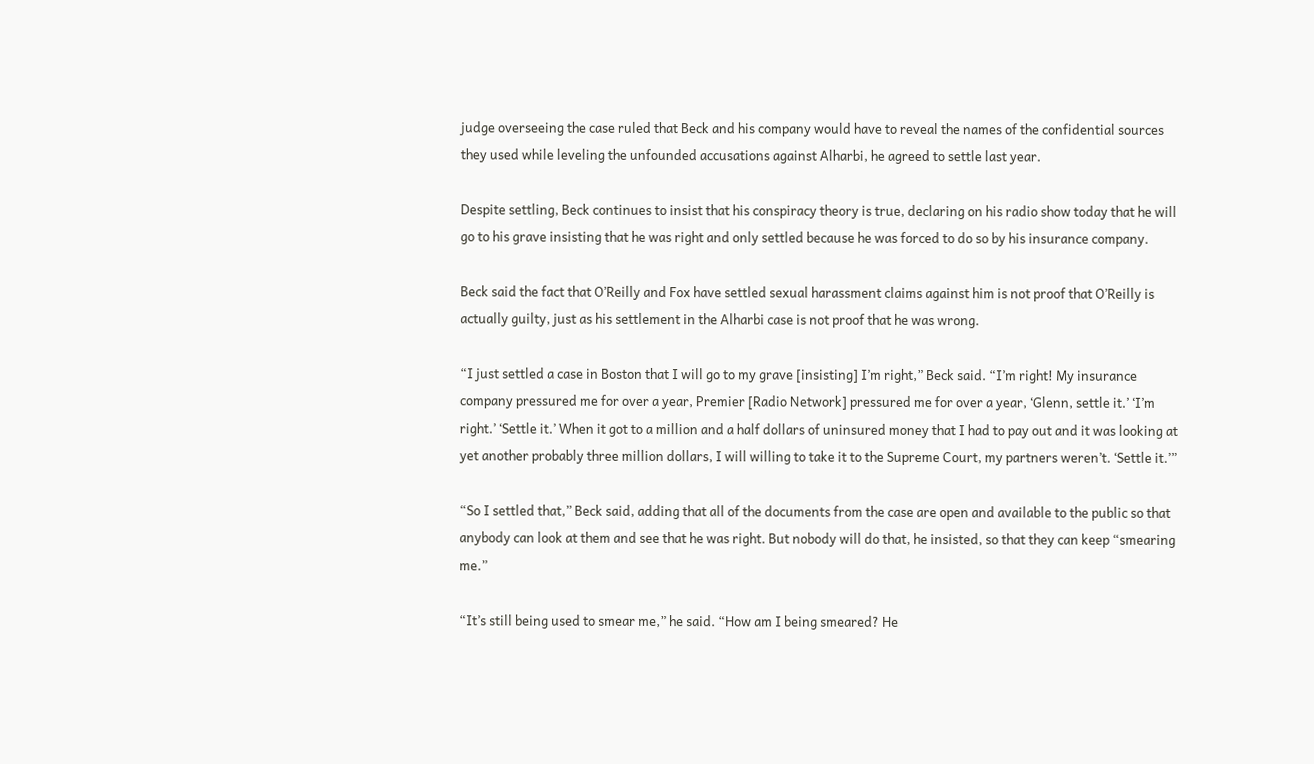judge overseeing the case ruled that Beck and his company would have to reveal the names of the confidential sources they used while leveling the unfounded accusations against Alharbi, he agreed to settle last year.

Despite settling, Beck continues to insist that his conspiracy theory is true, declaring on his radio show today that he will go to his grave insisting that he was right and only settled because he was forced to do so by his insurance company.

Beck said the fact that O’Reilly and Fox have settled sexual harassment claims against him is not proof that O’Reilly is actually guilty, just as his settlement in the Alharbi case is not proof that he was wrong.

“I just settled a case in Boston that I will go to my grave [insisting] I’m right,” Beck said. “I’m right! My insurance company pressured me for over a year, Premier [Radio Network] pressured me for over a year, ‘Glenn, settle it.’ ‘I’m right.’ ‘Settle it.’ When it got to a million and a half dollars of uninsured money that I had to pay out and it was looking at yet another probably three million dollars, I will willing to take it to the Supreme Court, my partners weren’t. ‘Settle it.’”

“So I settled that,” Beck said, adding that all of the documents from the case are open and available to the public so that anybody can look at them and see that he was right. But nobody will do that, he insisted, so that they can keep “smearing me.”

“It’s still being used to smear me,” he said. “How am I being smeared? He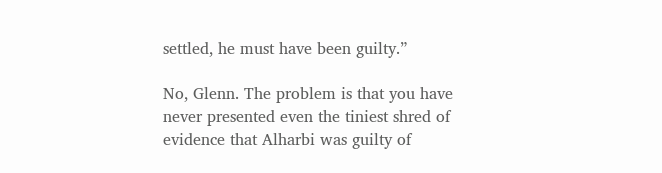settled, he must have been guilty.”

No, Glenn. The problem is that you have never presented even the tiniest shred of evidence that Alharbi was guilty of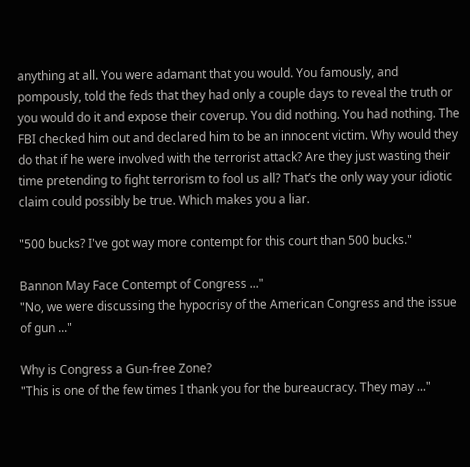anything at all. You were adamant that you would. You famously, and pompously, told the feds that they had only a couple days to reveal the truth or you would do it and expose their coverup. You did nothing. You had nothing. The FBI checked him out and declared him to be an innocent victim. Why would they do that if he were involved with the terrorist attack? Are they just wasting their time pretending to fight terrorism to fool us all? That’s the only way your idiotic claim could possibly be true. Which makes you a liar.

"500 bucks? I've got way more contempt for this court than 500 bucks."

Bannon May Face Contempt of Congress ..."
"No, we were discussing the hypocrisy of the American Congress and the issue of gun ..."

Why is Congress a Gun-free Zone?
"This is one of the few times I thank you for the bureaucracy. They may ..."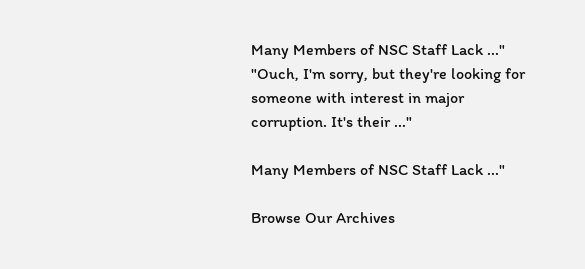Many Members of NSC Staff Lack ..."
"Ouch, I'm sorry, but they're looking for someone with interest in major corruption. It's their ..."

Many Members of NSC Staff Lack ..."

Browse Our Archives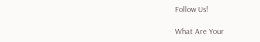Follow Us!

What Are Your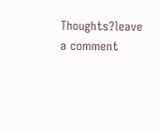Thoughts?leave a comment